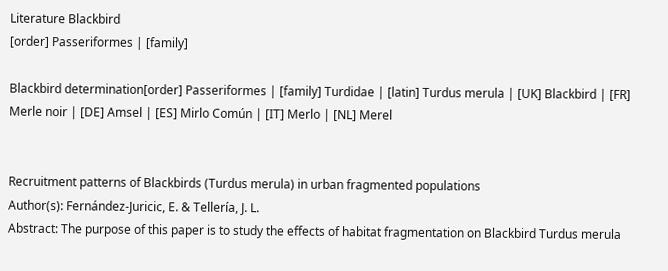Literature Blackbird
[order] Passeriformes | [family]

Blackbird determination[order] Passeriformes | [family] Turdidae | [latin] Turdus merula | [UK] Blackbird | [FR] Merle noir | [DE] Amsel | [ES] Mirlo Común | [IT] Merlo | [NL] Merel


Recruitment patterns of Blackbirds (Turdus merula) in urban fragmented populations
Author(s): Fernández-Juricic, E. & Tellería, J. L.
Abstract: The purpose of this paper is to study the effects of habitat fragmentation on Blackbird Turdus merula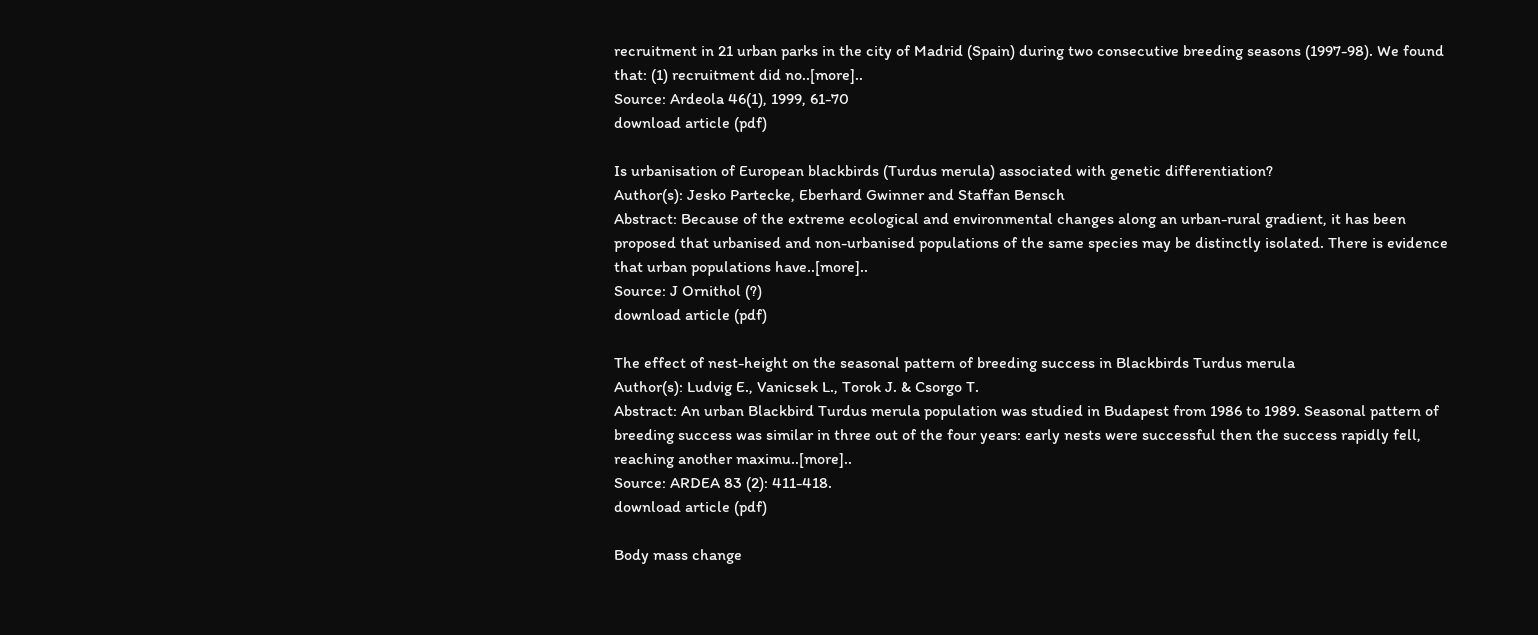recruitment in 21 urban parks in the city of Madrid (Spain) during two consecutive breeding seasons (1997-98). We found that: (1) recruitment did no..[more]..
Source: Ardeola 46(1), 1999, 61-70
download article (pdf)

Is urbanisation of European blackbirds (Turdus merula) associated with genetic differentiation?
Author(s): Jesko Partecke, Eberhard Gwinner and Staffan Bensch
Abstract: Because of the extreme ecological and environmental changes along an urban-rural gradient, it has been proposed that urbanised and non-urbanised populations of the same species may be distinctly isolated. There is evidence that urban populations have..[more]..
Source: J Ornithol (?)
download article (pdf)

The effect of nest-height on the seasonal pattern of breeding success in Blackbirds Turdus merula
Author(s): Ludvig E., Vanicsek L., Torok J. & Csorgo T.
Abstract: An urban Blackbird Turdus merula population was studied in Budapest from 1986 to 1989. Seasonal pattern of breeding success was similar in three out of the four years: early nests were successful then the success rapidly fell, reaching another maximu..[more]..
Source: ARDEA 83 (2): 411-418.
download article (pdf)

Body mass change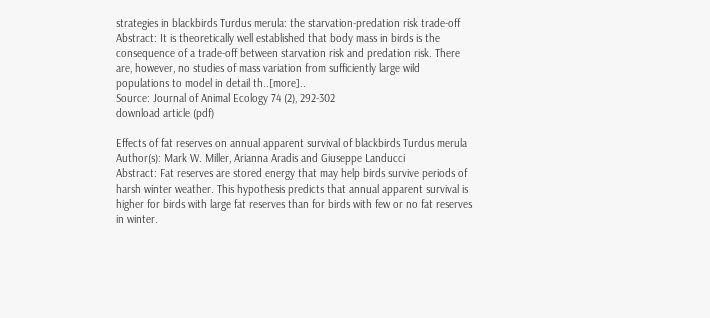strategies in blackbirds Turdus merula: the starvation-predation risk trade-off
Abstract: It is theoretically well established that body mass in birds is the consequence of a trade-off between starvation risk and predation risk. There are, however, no studies of mass variation from sufficiently large wild populations to model in detail th..[more]..
Source: Journal of Animal Ecology 74 (2), 292-302
download article (pdf)

Effects of fat reserves on annual apparent survival of blackbirds Turdus merula
Author(s): Mark W. Miller, Arianna Aradis and Giuseppe Landucci
Abstract: Fat reserves are stored energy that may help birds survive periods of harsh winter weather. This hypothesis predicts that annual apparent survival is higher for birds with large fat reserves than for birds with few or no fat reserves in winter.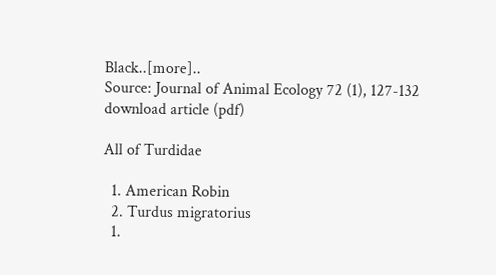Black..[more]..
Source: Journal of Animal Ecology 72 (1), 127-132
download article (pdf)

All of Turdidae

  1. American Robin
  2. Turdus migratorius
  1.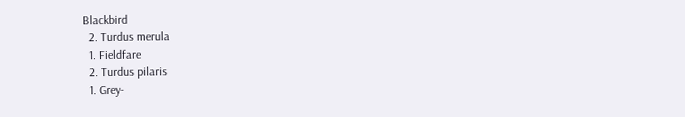Blackbird
  2. Turdus merula
  1. Fieldfare
  2. Turdus pilaris
  1. Grey-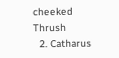cheeked Thrush
  2. Catharus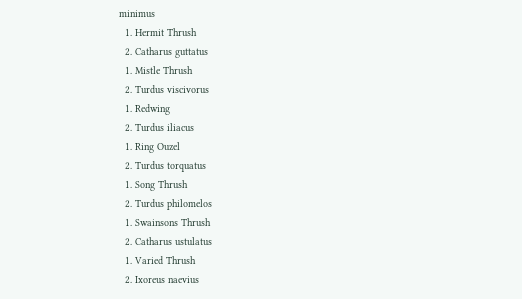minimus
  1. Hermit Thrush
  2. Catharus guttatus
  1. Mistle Thrush
  2. Turdus viscivorus
  1. Redwing
  2. Turdus iliacus
  1. Ring Ouzel
  2. Turdus torquatus
  1. Song Thrush
  2. Turdus philomelos
  1. Swainsons Thrush
  2. Catharus ustulatus
  1. Varied Thrush
  2. Ixoreus naevius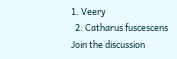1. Veery
  2. Catharus fuscescens
Join the discussion